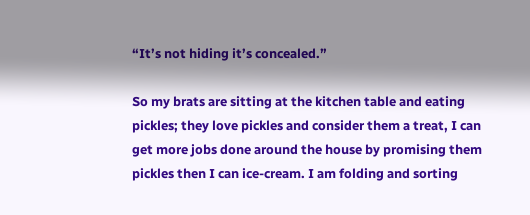“It’s not hiding it’s concealed.”

So my brats are sitting at the kitchen table and eating pickles; they love pickles and consider them a treat, I can get more jobs done around the house by promising them pickles then I can ice-cream. I am folding and sorting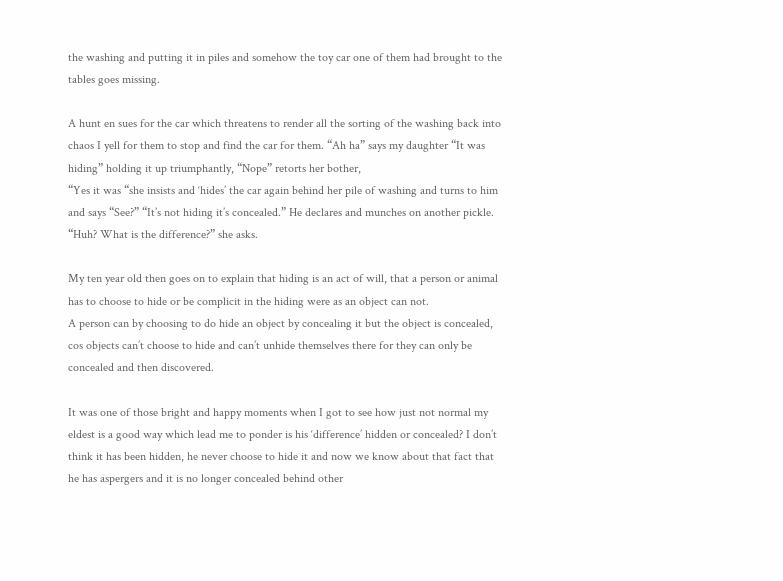the washing and putting it in piles and somehow the toy car one of them had brought to the tables goes missing.

A hunt en sues for the car which threatens to render all the sorting of the washing back into chaos I yell for them to stop and find the car for them. “Ah ha” says my daughter “It was hiding” holding it up triumphantly, “Nope” retorts her bother,
“Yes it was “she insists and ‘hides’ the car again behind her pile of washing and turns to him and says “See?” “It’s not hiding it’s concealed.” He declares and munches on another pickle. “Huh? What is the difference?” she asks.

My ten year old then goes on to explain that hiding is an act of will, that a person or animal has to choose to hide or be complicit in the hiding were as an object can not.
A person can by choosing to do hide an object by concealing it but the object is concealed, cos objects can’t choose to hide and can’t unhide themselves there for they can only be concealed and then discovered.

It was one of those bright and happy moments when I got to see how just not normal my eldest is a good way which lead me to ponder is his ‘difference’ hidden or concealed? I don’t think it has been hidden, he never choose to hide it and now we know about that fact that he has aspergers and it is no longer concealed behind other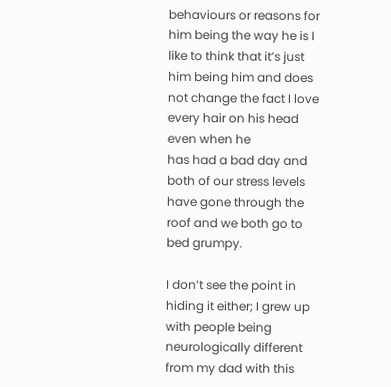behaviours or reasons for him being the way he is I like to think that it’s just him being him and does not change the fact I love every hair on his head even when he
has had a bad day and both of our stress levels have gone through the roof and we both go to bed grumpy.

I don’t see the point in hiding it either; I grew up with people being neurologically different from my dad with this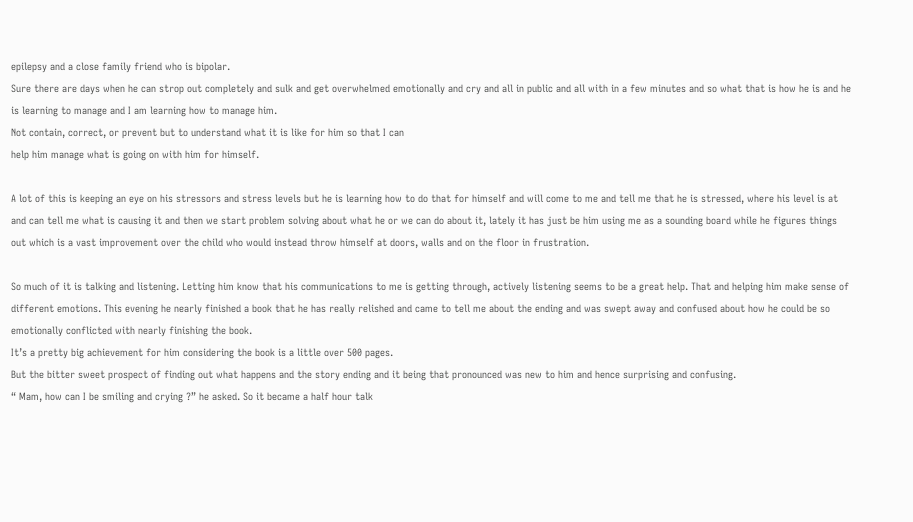epilepsy and a close family friend who is bipolar.
Sure there are days when he can strop out completely and sulk and get overwhelmed emotionally and cry and all in public and all with in a few minutes and so what that is how he is and he is learning to manage and I am learning how to manage him.
Not contain, correct, or prevent but to understand what it is like for him so that I can
help him manage what is going on with him for himself.

A lot of this is keeping an eye on his stressors and stress levels but he is learning how to do that for himself and will come to me and tell me that he is stressed, where his level is at and can tell me what is causing it and then we start problem solving about what he or we can do about it, lately it has just be him using me as a sounding board while he figures things out which is a vast improvement over the child who would instead throw himself at doors, walls and on the floor in frustration.

So much of it is talking and listening. Letting him know that his communications to me is getting through, actively listening seems to be a great help. That and helping him make sense of different emotions. This evening he nearly finished a book that he has really relished and came to tell me about the ending and was swept away and confused about how he could be so emotionally conflicted with nearly finishing the book.
It’s a pretty big achievement for him considering the book is a little over 500 pages.
But the bitter sweet prospect of finding out what happens and the story ending and it being that pronounced was new to him and hence surprising and confusing.
“ Mam, how can I be smiling and crying ?” he asked. So it became a half hour talk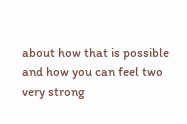about how that is possible and how you can feel two very strong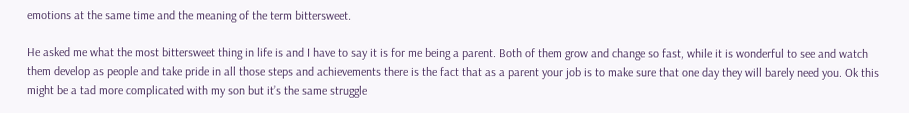emotions at the same time and the meaning of the term bittersweet.

He asked me what the most bittersweet thing in life is and I have to say it is for me being a parent. Both of them grow and change so fast, while it is wonderful to see and watch them develop as people and take pride in all those steps and achievements there is the fact that as a parent your job is to make sure that one day they will barely need you. Ok this might be a tad more complicated with my son but it’s the same struggle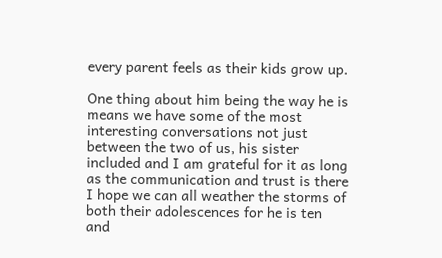every parent feels as their kids grow up.

One thing about him being the way he is means we have some of the most interesting conversations not just between the two of us, his sister included and I am grateful for it as long as the communication and trust is there I hope we can all weather the storms of both their adolescences for he is ten and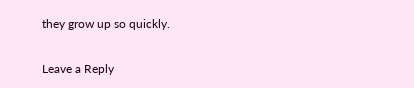they grow up so quickly.

Leave a Reply